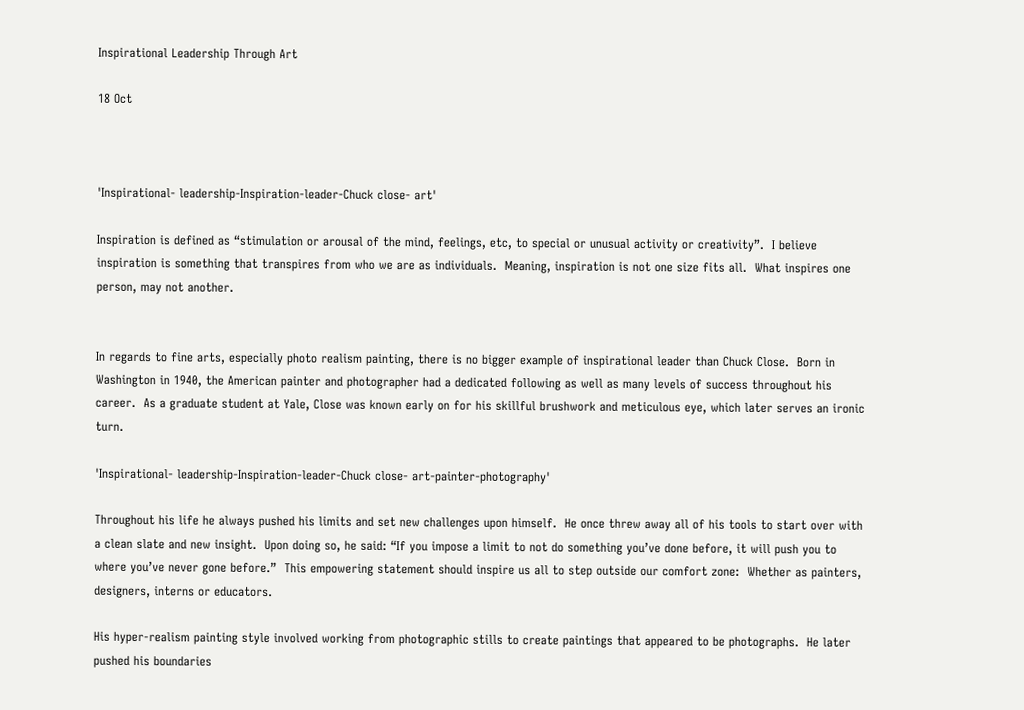Inspirational Leadership Through Art

18 Oct



'Inspirational- leadership-Inspiration-leader-Chuck close- art'

Inspiration is defined as “stimulation or arousal of the mind, feelings, etc, to special or unusual activity or creativity”.  I believe inspiration is something that transpires from who we are as individuals.  Meaning, inspiration is not one size fits all.  What inspires one person, may not another.


In regards to fine arts, especially photo realism painting, there is no bigger example of inspirational leader than Chuck Close.  Born in Washington in 1940, the American painter and photographer had a dedicated following as well as many levels of success throughout his career.  As a graduate student at Yale, Close was known early on for his skillful brushwork and meticulous eye, which later serves an ironic turn.

'Inspirational- leadership-Inspiration-leader-Chuck close- art-painter-photography'

Throughout his life he always pushed his limits and set new challenges upon himself.  He once threw away all of his tools to start over with a clean slate and new insight.  Upon doing so, he said: “If you impose a limit to not do something you’ve done before, it will push you to where you’ve never gone before.”  This empowering statement should inspire us all to step outside our comfort zone:  Whether as painters, designers, interns or educators.

His hyper-realism painting style involved working from photographic stills to create paintings that appeared to be photographs.  He later pushed his boundaries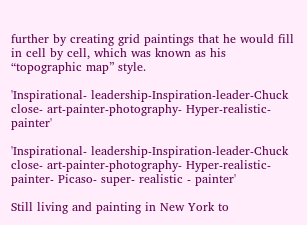further by creating grid paintings that he would fill in cell by cell, which was known as his “topographic map” style.

'Inspirational- leadership-Inspiration-leader-Chuck close- art-painter-photography- Hyper-realistic-painter'

'Inspirational- leadership-Inspiration-leader-Chuck close- art-painter-photography- Hyper-realistic-painter- Picaso- super- realistic - painter'

Still living and painting in New York to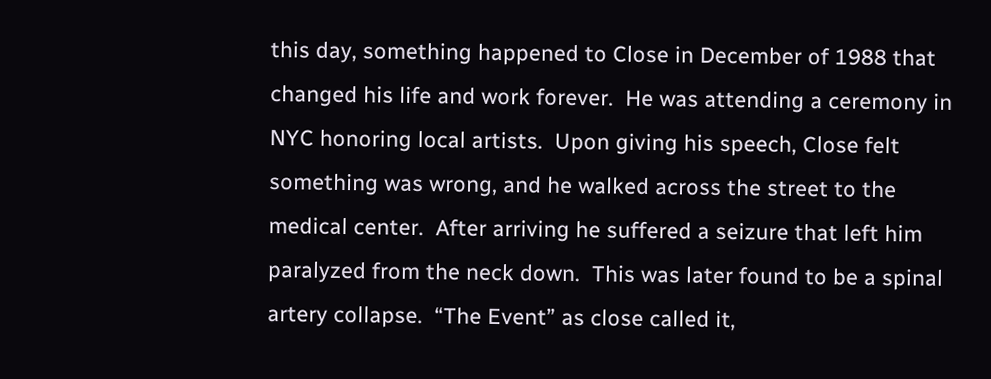this day, something happened to Close in December of 1988 that changed his life and work forever.  He was attending a ceremony in NYC honoring local artists.  Upon giving his speech, Close felt something was wrong, and he walked across the street to the medical center.  After arriving he suffered a seizure that left him paralyzed from the neck down.  This was later found to be a spinal artery collapse.  “The Event” as close called it,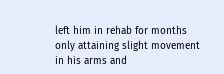left him in rehab for months only attaining slight movement in his arms and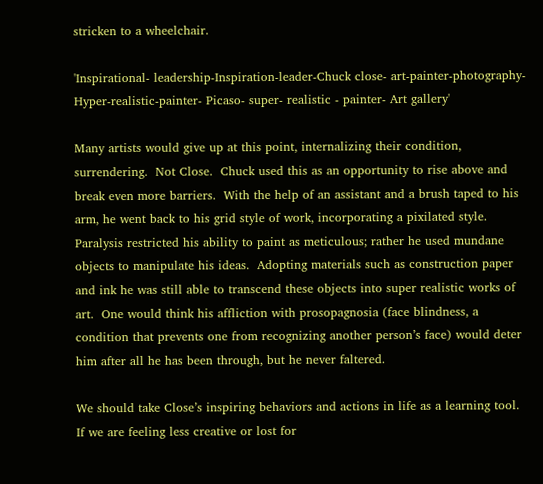stricken to a wheelchair.

'Inspirational- leadership-Inspiration-leader-Chuck close- art-painter-photography- Hyper-realistic-painter- Picaso- super- realistic - painter- Art gallery'

Many artists would give up at this point, internalizing their condition, surrendering.  Not Close.  Chuck used this as an opportunity to rise above and break even more barriers.  With the help of an assistant and a brush taped to his arm, he went back to his grid style of work, incorporating a pixilated style.  Paralysis restricted his ability to paint as meticulous; rather he used mundane objects to manipulate his ideas.  Adopting materials such as construction paper and ink he was still able to transcend these objects into super realistic works of art.  One would think his affliction with prosopagnosia (face blindness, a condition that prevents one from recognizing another person’s face) would deter him after all he has been through, but he never faltered.

We should take Close’s inspiring behaviors and actions in life as a learning tool.  If we are feeling less creative or lost for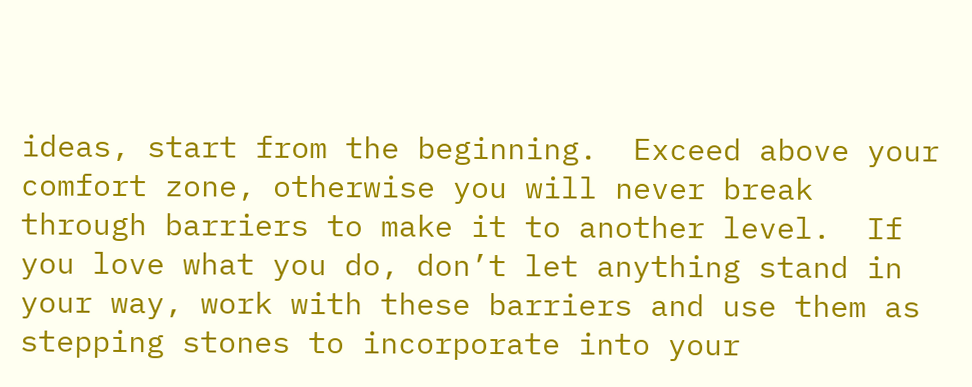ideas, start from the beginning.  Exceed above your comfort zone, otherwise you will never break through barriers to make it to another level.  If you love what you do, don’t let anything stand in your way, work with these barriers and use them as stepping stones to incorporate into your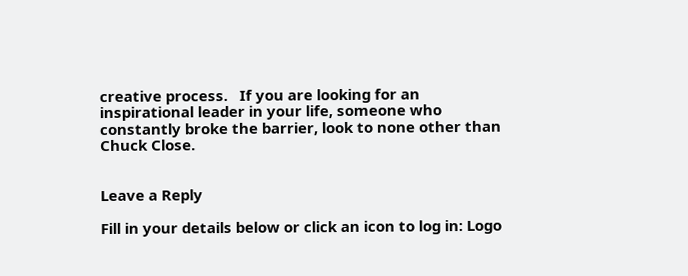creative process.   If you are looking for an inspirational leader in your life, someone who constantly broke the barrier, look to none other than Chuck Close.


Leave a Reply

Fill in your details below or click an icon to log in: Logo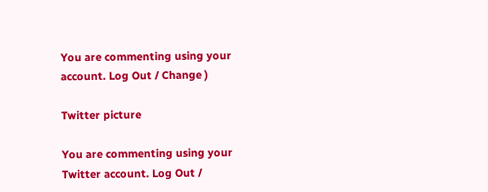You are commenting using your account. Log Out / Change )

Twitter picture

You are commenting using your Twitter account. Log Out /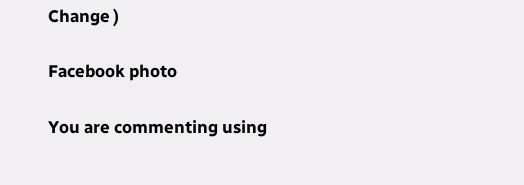Change )

Facebook photo

You are commenting using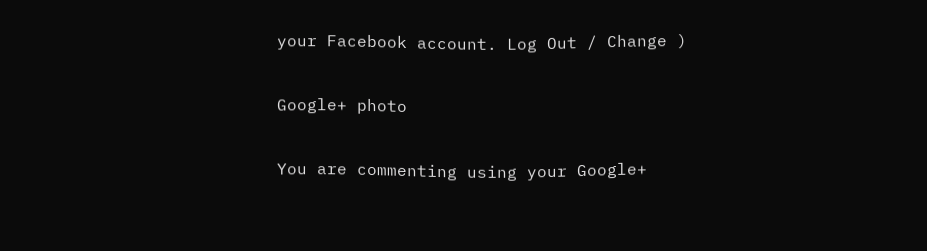your Facebook account. Log Out / Change )

Google+ photo

You are commenting using your Google+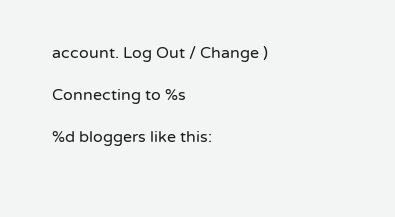account. Log Out / Change )

Connecting to %s

%d bloggers like this: